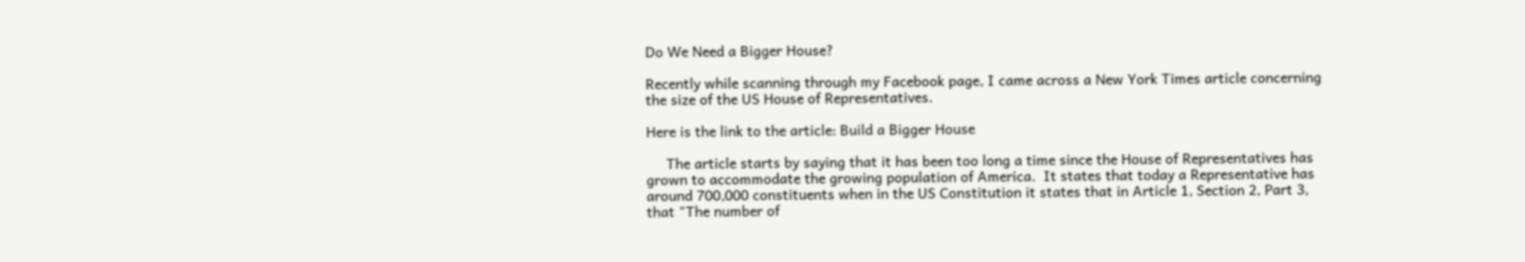Do We Need a Bigger House?

Recently while scanning through my Facebook page, I came across a New York Times article concerning the size of the US House of Representatives.

Here is the link to the article: Build a Bigger House

     The article starts by saying that it has been too long a time since the House of Representatives has grown to accommodate the growing population of America.  It states that today a Representative has around 700,000 constituents when in the US Constitution it states that in Article 1, Section 2, Part 3, that "The number of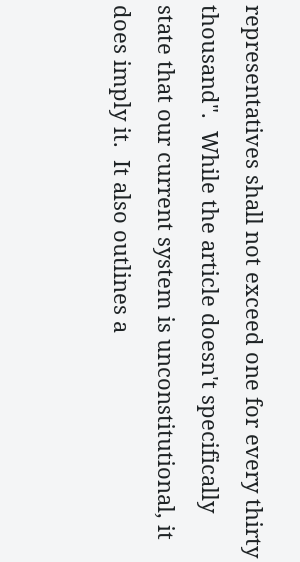representatives shall not exceed one for every thirty thousand".  While the article doesn't specifically state that our current system is unconstitutional, it does imply it.  It also outlines a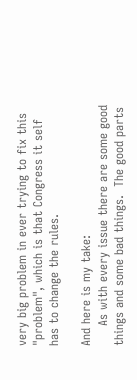very big problem in ever trying to fix this "problem", which is that Congress it self has to change the rules.

And here is my take:
     As with every issue there are some good things and some bad things.  The good parts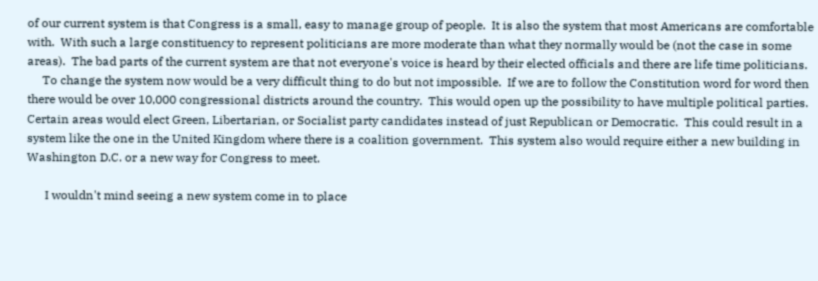of our current system is that Congress is a small, easy to manage group of people.  It is also the system that most Americans are comfortable with.  With such a large constituency to represent politicians are more moderate than what they normally would be (not the case in some areas).  The bad parts of the current system are that not everyone's voice is heard by their elected officials and there are life time politicians.
     To change the system now would be a very difficult thing to do but not impossible.  If we are to follow the Constitution word for word then there would be over 10,000 congressional districts around the country.  This would open up the possibility to have multiple political parties.  Certain areas would elect Green, Libertarian, or Socialist party candidates instead of just Republican or Democratic.  This could result in a system like the one in the United Kingdom where there is a coalition government.  This system also would require either a new building in Washington D.C. or a new way for Congress to meet.

      I wouldn't mind seeing a new system come in to place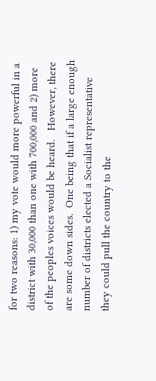for two reasons: 1) my vote would more powerful in a district with 30,000 than one with 700,000 and 2) more of the peoples voices would be heard.   However, there are some down sides.  One being that if a large enough number of districts elected a Socialist representative they could pull the country to the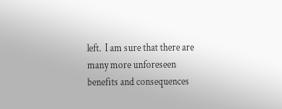left.  I am sure that there are many more unforeseen benefits and consequences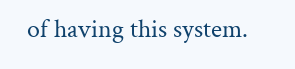of having this system.